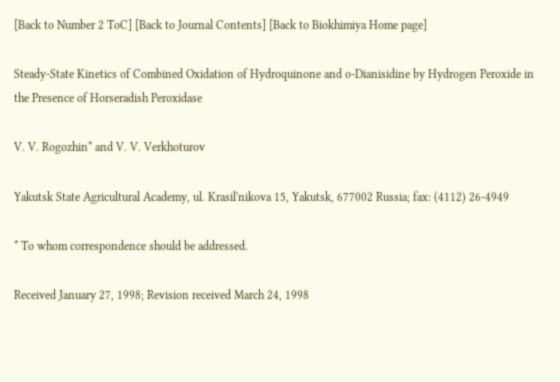[Back to Number 2 ToC] [Back to Journal Contents] [Back to Biokhimiya Home page]

Steady-State Kinetics of Combined Oxidation of Hydroquinone and o-Dianisidine by Hydrogen Peroxide in the Presence of Horseradish Peroxidase

V. V. Rogozhin* and V. V. Verkhoturov

Yakutsk State Agricultural Academy, ul. Krasil'nikova 15, Yakutsk, 677002 Russia; fax: (4112) 26-4949

* To whom correspondence should be addressed.

Received January 27, 1998; Revision received March 24, 1998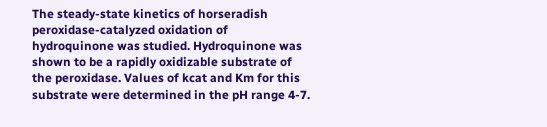The steady-state kinetics of horseradish peroxidase-catalyzed oxidation of hydroquinone was studied. Hydroquinone was shown to be a rapidly oxidizable substrate of the peroxidase. Values of kcat and Km for this substrate were determined in the pH range 4-7.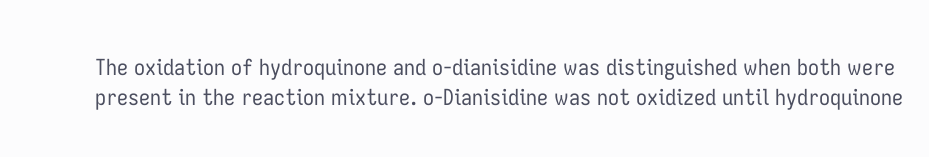The oxidation of hydroquinone and o-dianisidine was distinguished when both were present in the reaction mixture. o-Dianisidine was not oxidized until hydroquinone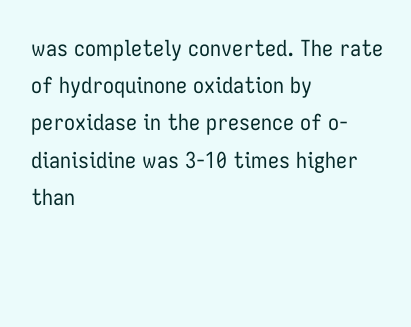was completely converted. The rate of hydroquinone oxidation by peroxidase in the presence of o-dianisidine was 3-10 times higher than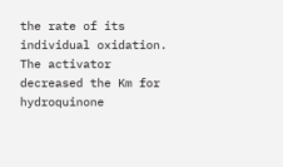the rate of its individual oxidation. The activator decreased the Km for hydroquinone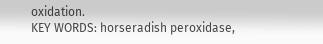oxidation.
KEY WORDS: horseradish peroxidase,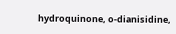hydroquinone, o-dianisidine,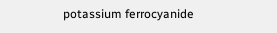potassium ferrocyanide